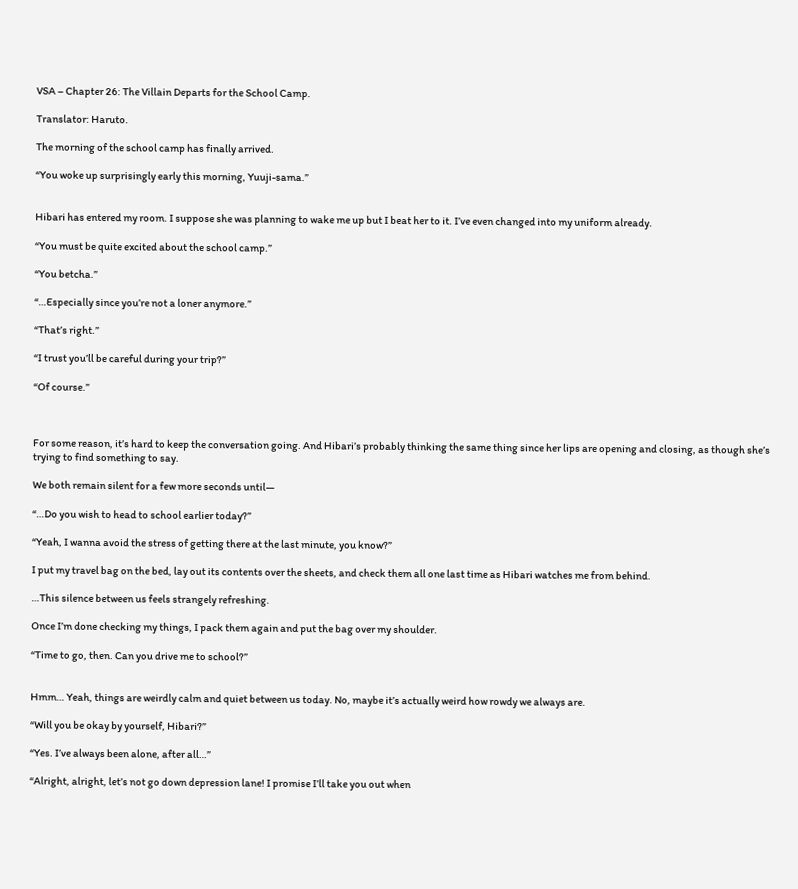VSA – Chapter 26: The Villain Departs for the School Camp.

Translator: Haruto.

The morning of the school camp has finally arrived.

“You woke up surprisingly early this morning, Yuuji-sama.”


Hibari has entered my room. I suppose she was planning to wake me up but I beat her to it. I’ve even changed into my uniform already.

“You must be quite excited about the school camp.”

“You betcha.”

“…Especially since you’re not a loner anymore.”

“That’s right.”

“I trust you’ll be careful during your trip?”

“Of course.”



For some reason, it’s hard to keep the conversation going. And Hibari’s probably thinking the same thing since her lips are opening and closing, as though she’s trying to find something to say.

We both remain silent for a few more seconds until—

“…Do you wish to head to school earlier today?”

“Yeah, I wanna avoid the stress of getting there at the last minute, you know?”

I put my travel bag on the bed, lay out its contents over the sheets, and check them all one last time as Hibari watches me from behind.

…This silence between us feels strangely refreshing.

Once I’m done checking my things, I pack them again and put the bag over my shoulder.

“Time to go, then. Can you drive me to school?”


Hmm… Yeah, things are weirdly calm and quiet between us today. No, maybe it’s actually weird how rowdy we always are.

“Will you be okay by yourself, Hibari?”

“Yes. I’ve always been alone, after all…”

“Alright, alright, let’s not go down depression lane! I promise I’ll take you out when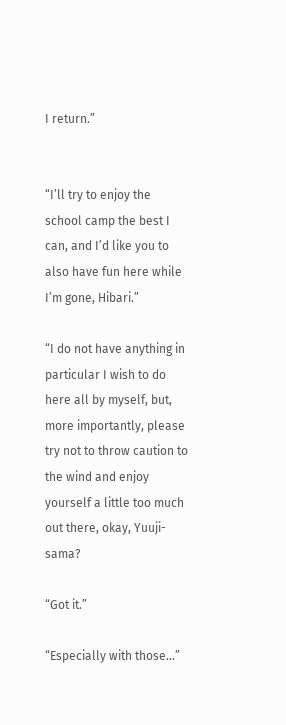I return.”


“I’ll try to enjoy the school camp the best I can, and I’d like you to also have fun here while I’m gone, Hibari.”

“I do not have anything in particular I wish to do here all by myself, but, more importantly, please try not to throw caution to the wind and enjoy yourself a little too much out there, okay, Yuuji-sama?

“Got it.”

“Especially with those…”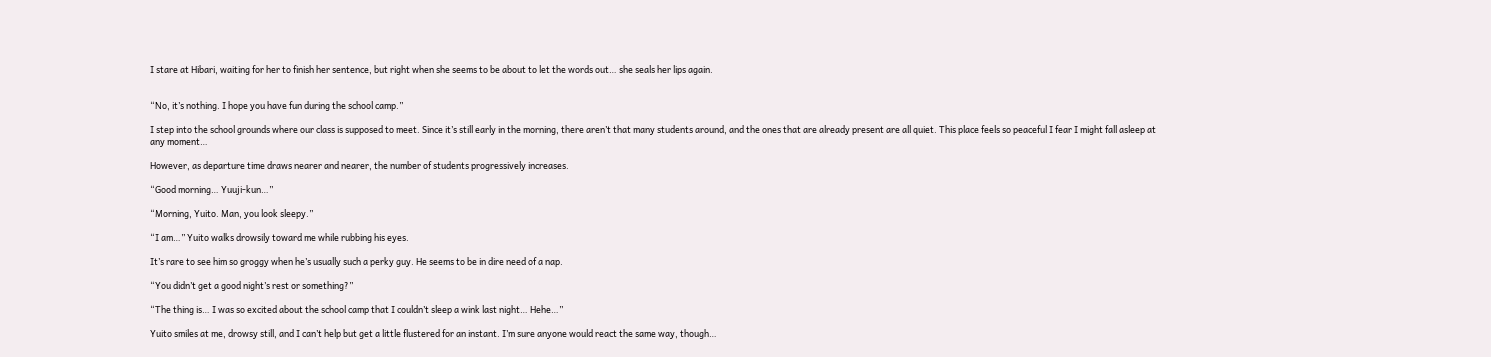I stare at Hibari, waiting for her to finish her sentence, but right when she seems to be about to let the words out… she seals her lips again.


“No, it’s nothing. I hope you have fun during the school camp.”

I step into the school grounds where our class is supposed to meet. Since it’s still early in the morning, there aren’t that many students around, and the ones that are already present are all quiet. This place feels so peaceful I fear I might fall asleep at any moment…

However, as departure time draws nearer and nearer, the number of students progressively increases.

“Good morning… Yuuji-kun…”

“Morning, Yuito. Man, you look sleepy.”

“I am…” Yuito walks drowsily toward me while rubbing his eyes.

It’s rare to see him so groggy when he’s usually such a perky guy. He seems to be in dire need of a nap.

“You didn’t get a good night’s rest or something?”

“The thing is… I was so excited about the school camp that I couldn’t sleep a wink last night… Hehe…”

Yuito smiles at me, drowsy still, and I can’t help but get a little flustered for an instant. I’m sure anyone would react the same way, though…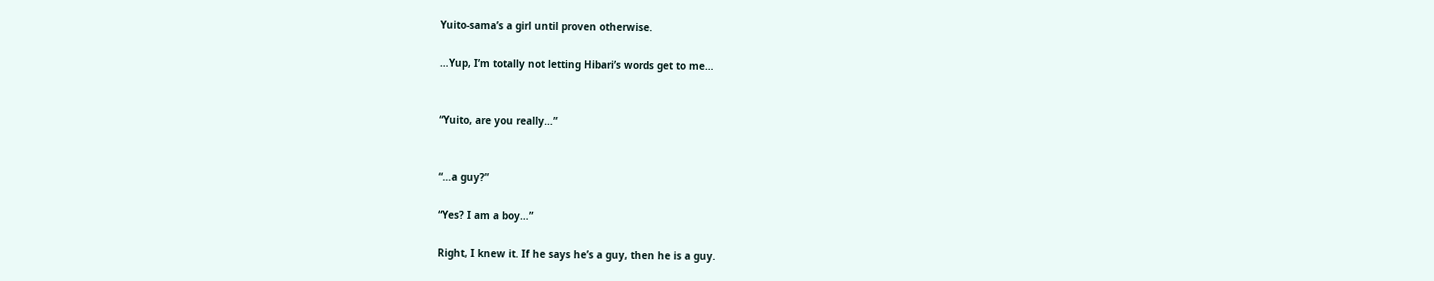Yuito-sama’s a girl until proven otherwise.

…Yup, I’m totally not letting Hibari’s words get to me…


“Yuito, are you really…”


“…a guy?”

“Yes? I am a boy…”

Right, I knew it. If he says he’s a guy, then he is a guy.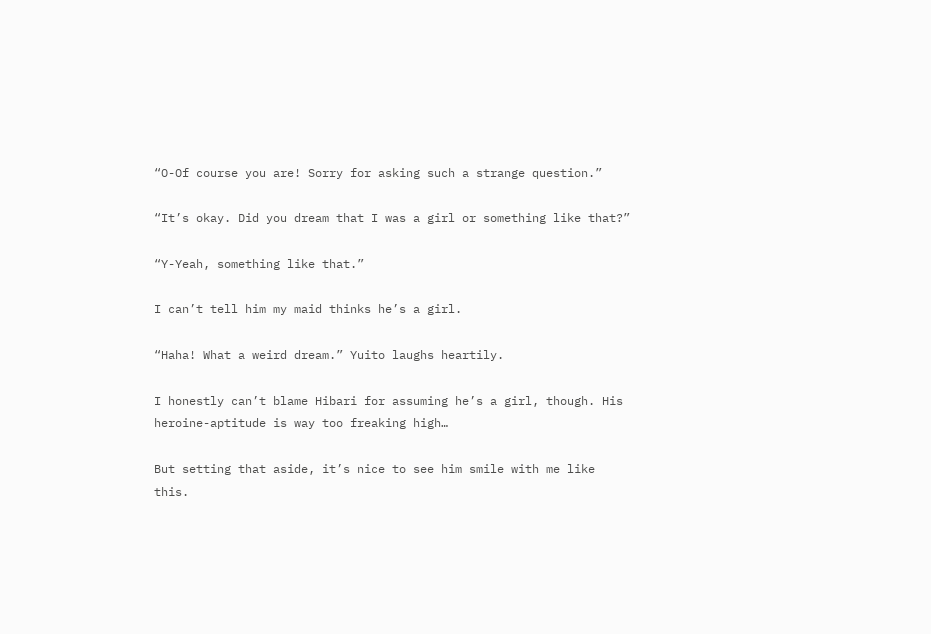“O-Of course you are! Sorry for asking such a strange question.”

“It’s okay. Did you dream that I was a girl or something like that?”

“Y-Yeah, something like that.”

I can’t tell him my maid thinks he’s a girl.

“Haha! What a weird dream.” Yuito laughs heartily.

I honestly can’t blame Hibari for assuming he’s a girl, though. His heroine-aptitude is way too freaking high…

But setting that aside, it’s nice to see him smile with me like this.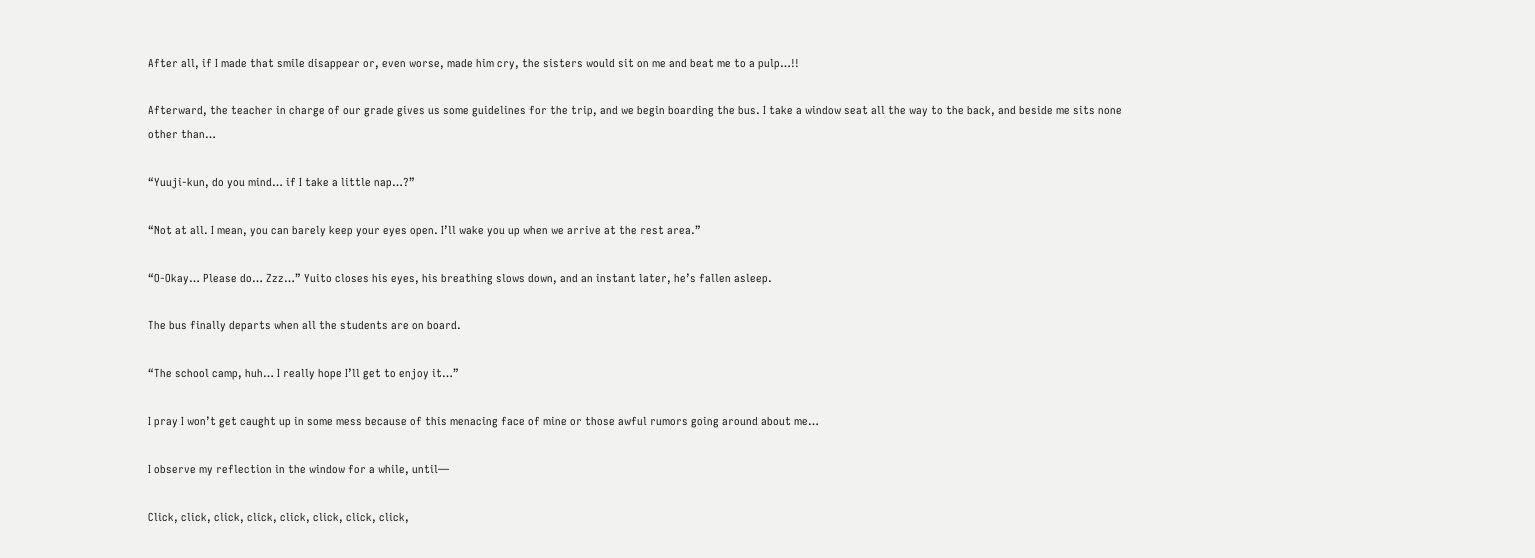After all, if I made that smile disappear or, even worse, made him cry, the sisters would sit on me and beat me to a pulp…!!

Afterward, the teacher in charge of our grade gives us some guidelines for the trip, and we begin boarding the bus. I take a window seat all the way to the back, and beside me sits none other than…

“Yuuji-kun, do you mind… if I take a little nap…?”

“Not at all. I mean, you can barely keep your eyes open. I’ll wake you up when we arrive at the rest area.”

“O-Okay… Please do… Zzz…” Yuito closes his eyes, his breathing slows down, and an instant later, he’s fallen asleep.

The bus finally departs when all the students are on board.

“The school camp, huh… I really hope I’ll get to enjoy it…”

I pray I won’t get caught up in some mess because of this menacing face of mine or those awful rumors going around about me…

I observe my reflection in the window for a while, until—

Click, click, click, click, click, click, click, click,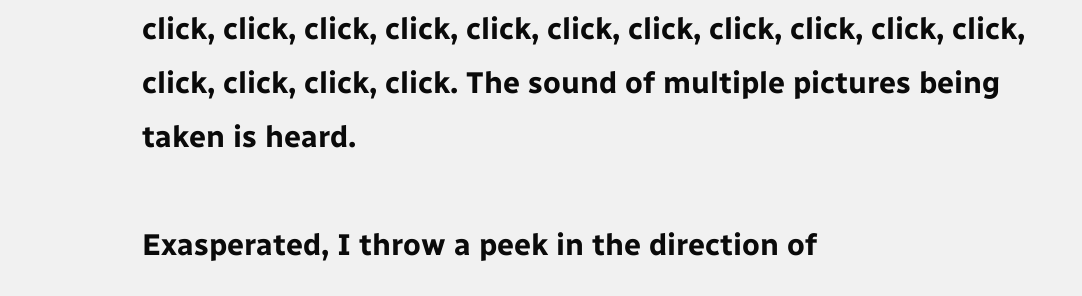click, click, click, click, click, click, click, click, click, click, click, click, click, click, click. The sound of multiple pictures being taken is heard.

Exasperated, I throw a peek in the direction of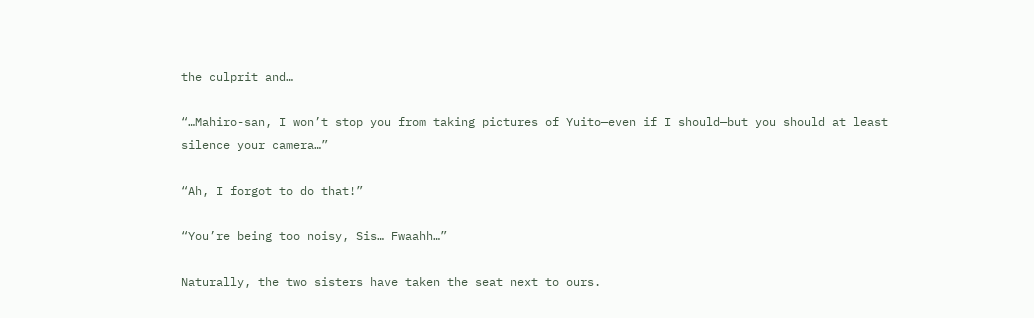the culprit and…

“…Mahiro-san, I won’t stop you from taking pictures of Yuito—even if I should—but you should at least silence your camera…”

“Ah, I forgot to do that!”

“You’re being too noisy, Sis… Fwaahh…”

Naturally, the two sisters have taken the seat next to ours.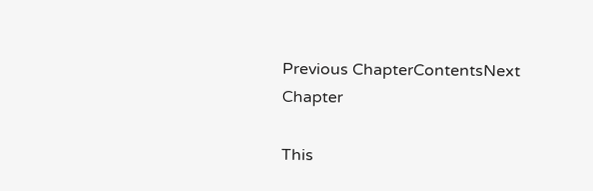Previous ChapterContentsNext Chapter

This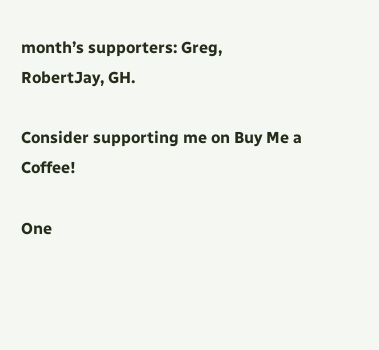month’s supporters: Greg, RobertJay, GH.

Consider supporting me on Buy Me a Coffee!

One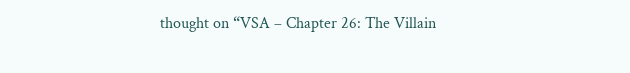thought on “VSA – Chapter 26: The Villain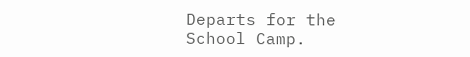Departs for the School Camp.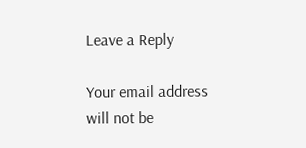Leave a Reply

Your email address will not be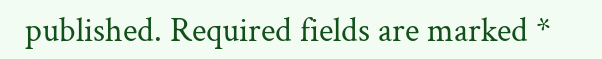published. Required fields are marked *